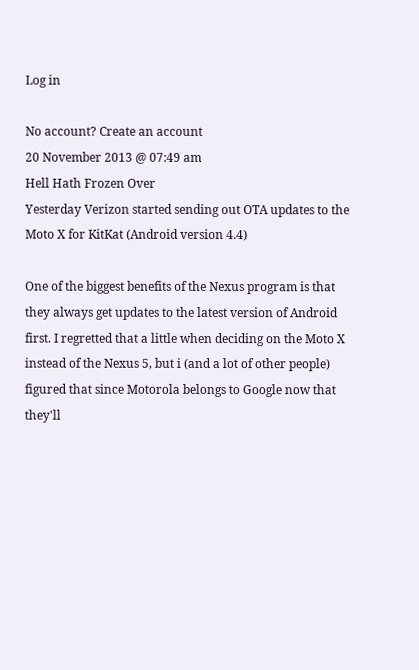Log in

No account? Create an account
20 November 2013 @ 07:49 am
Hell Hath Frozen Over
Yesterday Verizon started sending out OTA updates to the Moto X for KitKat (Android version 4.4)

One of the biggest benefits of the Nexus program is that they always get updates to the latest version of Android first. I regretted that a little when deciding on the Moto X instead of the Nexus 5, but i (and a lot of other people) figured that since Motorola belongs to Google now that they'll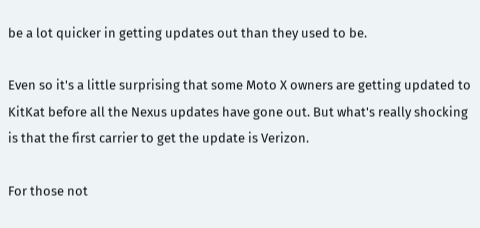be a lot quicker in getting updates out than they used to be.

Even so it's a little surprising that some Moto X owners are getting updated to KitKat before all the Nexus updates have gone out. But what's really shocking is that the first carrier to get the update is Verizon.

For those not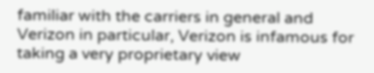familiar with the carriers in general and Verizon in particular, Verizon is infamous for taking a very proprietary view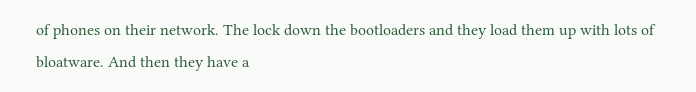of phones on their network. The lock down the bootloaders and they load them up with lots of bloatware. And then they have a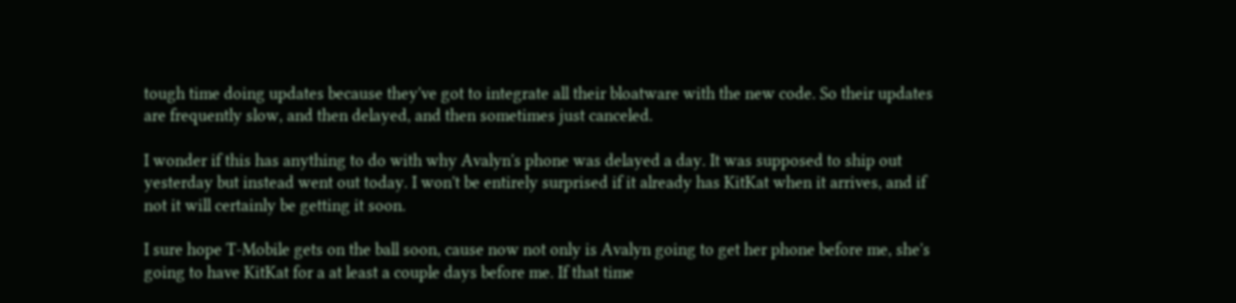tough time doing updates because they've got to integrate all their bloatware with the new code. So their updates are frequently slow, and then delayed, and then sometimes just canceled.

I wonder if this has anything to do with why Avalyn's phone was delayed a day. It was supposed to ship out yesterday but instead went out today. I won't be entirely surprised if it already has KitKat when it arrives, and if not it will certainly be getting it soon.

I sure hope T-Mobile gets on the ball soon, cause now not only is Avalyn going to get her phone before me, she's going to have KitKat for a at least a couple days before me. If that time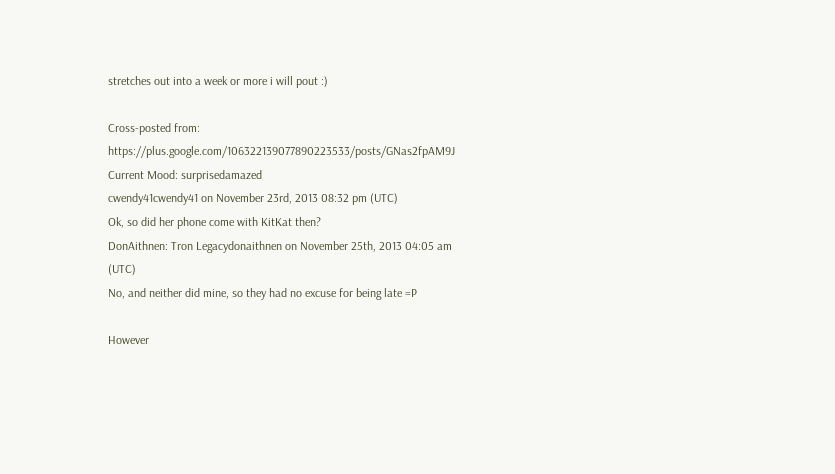stretches out into a week or more i will pout :)

Cross-posted from: https://plus.google.com/106322139077890223533/posts/GNas2fpAM9J
Current Mood: surprisedamazed
cwendy41cwendy41 on November 23rd, 2013 08:32 pm (UTC)
Ok, so did her phone come with KitKat then?
DonAithnen: Tron Legacydonaithnen on November 25th, 2013 04:05 am (UTC)
No, and neither did mine, so they had no excuse for being late =P

However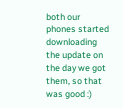both our phones started downloading the update on the day we got them, so that was good :)